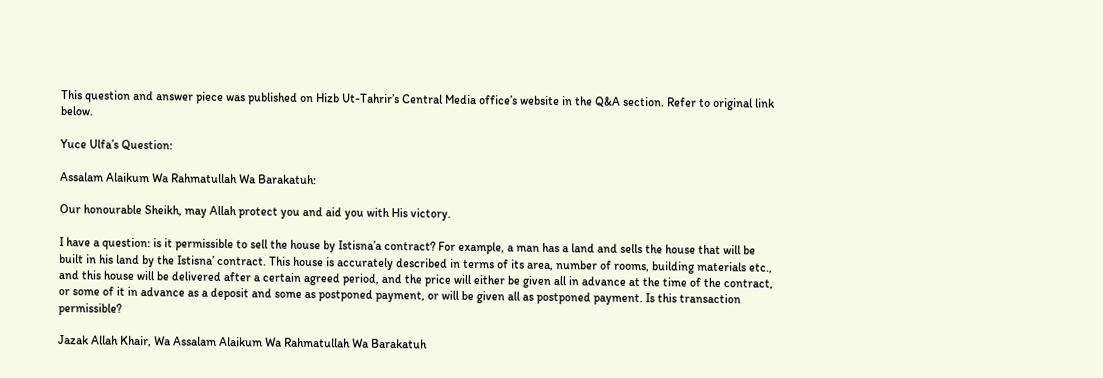This question and answer piece was published on Hizb Ut-Tahrir’s Central Media office’s website in the Q&A section. Refer to original link below.

Yuce Ulfa’s Question:

Assalam Alaikum Wa Rahmatullah Wa Barakatuh:

Our honourable Sheikh, may Allah protect you and aid you with His victory.

I have a question: is it permissible to sell the house by Istisna’a contract? For example, a man has a land and sells the house that will be built in his land by the Istisna’ contract. This house is accurately described in terms of its area, number of rooms, building materials etc., and this house will be delivered after a certain agreed period, and the price will either be given all in advance at the time of the contract, or some of it in advance as a deposit and some as postponed payment, or will be given all as postponed payment. Is this transaction permissible?

Jazak Allah Khair, Wa Assalam Alaikum Wa Rahmatullah Wa Barakatuh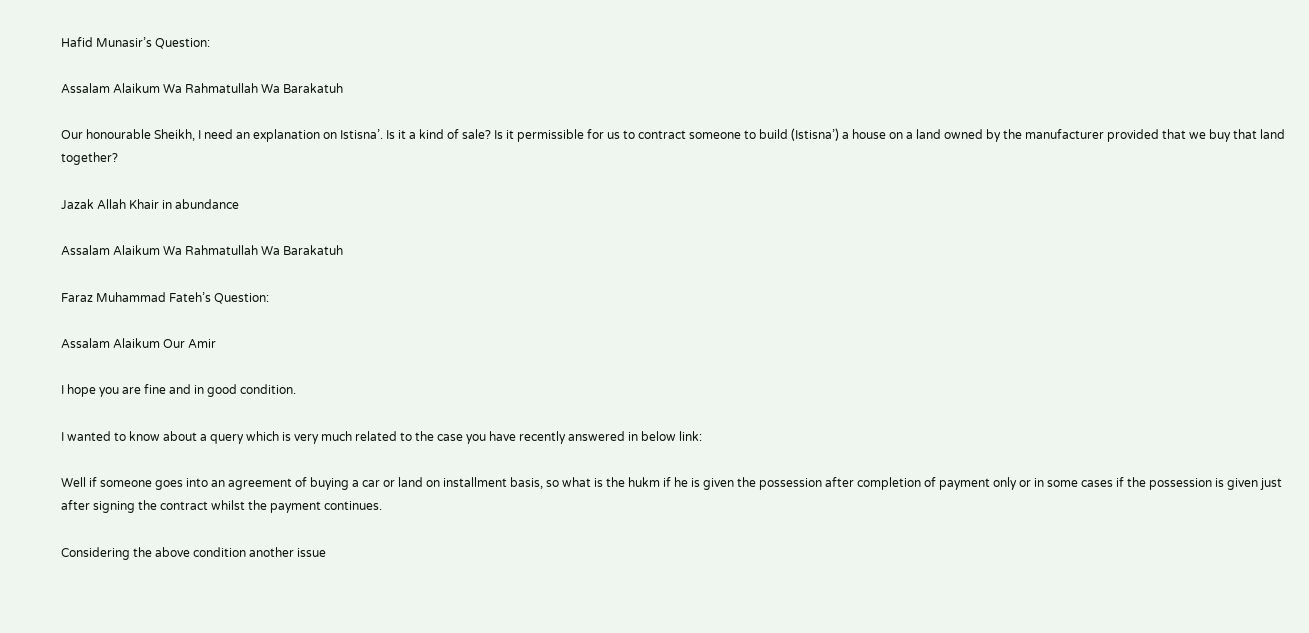Hafid Munasir’s Question:

Assalam Alaikum Wa Rahmatullah Wa Barakatuh

Our honourable Sheikh, I need an explanation on Istisna’. Is it a kind of sale? Is it permissible for us to contract someone to build (Istisna’) a house on a land owned by the manufacturer provided that we buy that land together?

Jazak Allah Khair in abundance

Assalam Alaikum Wa Rahmatullah Wa Barakatuh

Faraz Muhammad Fateh’s Question:

Assalam Alaikum Our Amir

I hope you are fine and in good condition.

I wanted to know about a query which is very much related to the case you have recently answered in below link:

Well if someone goes into an agreement of buying a car or land on installment basis, so what is the hukm if he is given the possession after completion of payment only or in some cases if the possession is given just after signing the contract whilst the payment continues.

Considering the above condition another issue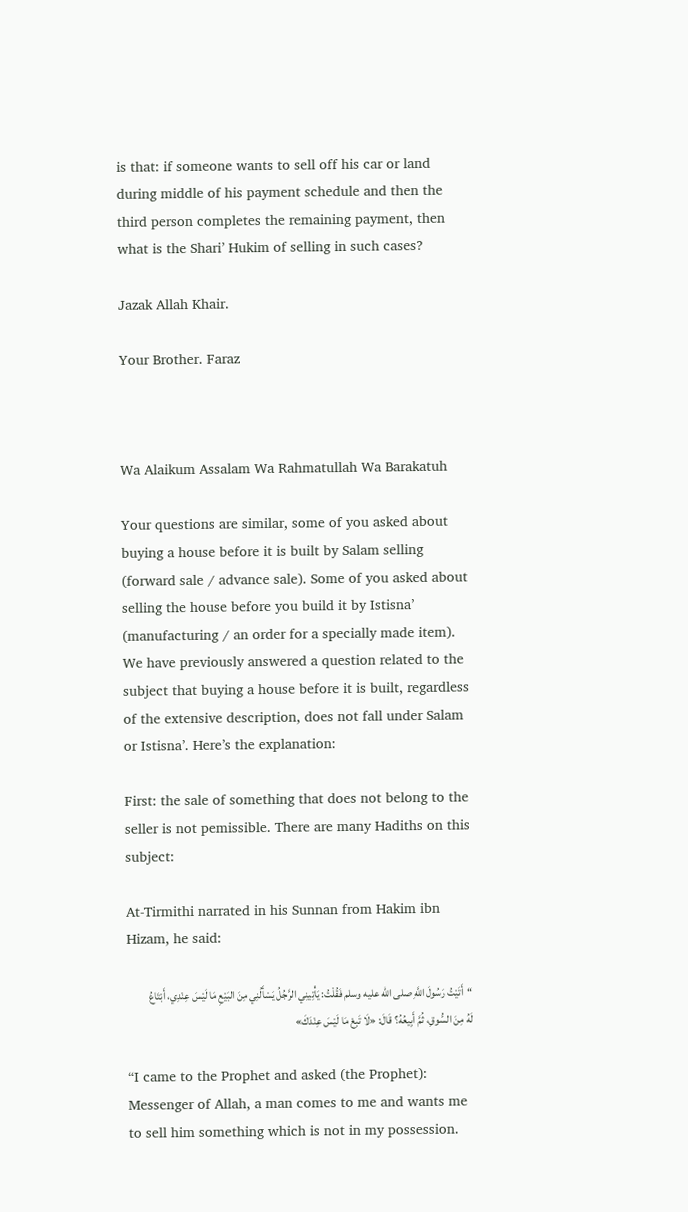is that: if someone wants to sell off his car or land during middle of his payment schedule and then the third person completes the remaining payment, then what is the Shari’ Hukim of selling in such cases?

Jazak Allah Khair.

Your Brother. Faraz



Wa Alaikum Assalam Wa Rahmatullah Wa Barakatuh

Your questions are similar, some of you asked about buying a house before it is built by Salam selling (forward sale / advance sale). Some of you asked about selling the house before you build it by Istisna’ (manufacturing / an order for a specially made item). We have previously answered a question related to the subject that buying a house before it is built, regardless of the extensive description, does not fall under Salam or Istisna’. Here’s the explanation:

First: the sale of something that does not belong to the seller is not pemissible. There are many Hadiths on this subject:

At-Tirmithi narrated in his Sunnan from Hakim ibn Hizam, he said:

“أَتَيْتُ رَسُولَ اللَّهِ صلى الله عليه وسلم فَقُلْتُ: يَأْتِينِي الرَّجُلُ يَسْأَلُنِي مِنَ البَيْعِ مَا لَيْسَ عِنْدِي، أَبْتَاعُ لَهُ مِنَ السُّوقِ، ثُمَّ أَبِيعُهُ؟ قَالَ: «لَا تَبِعْ مَا لَيْسَ عِنْدَكَ»

“I came to the Prophet and asked (the Prophet): Messenger of Allah, a man comes to me and wants me to sell him something which is not in my possession.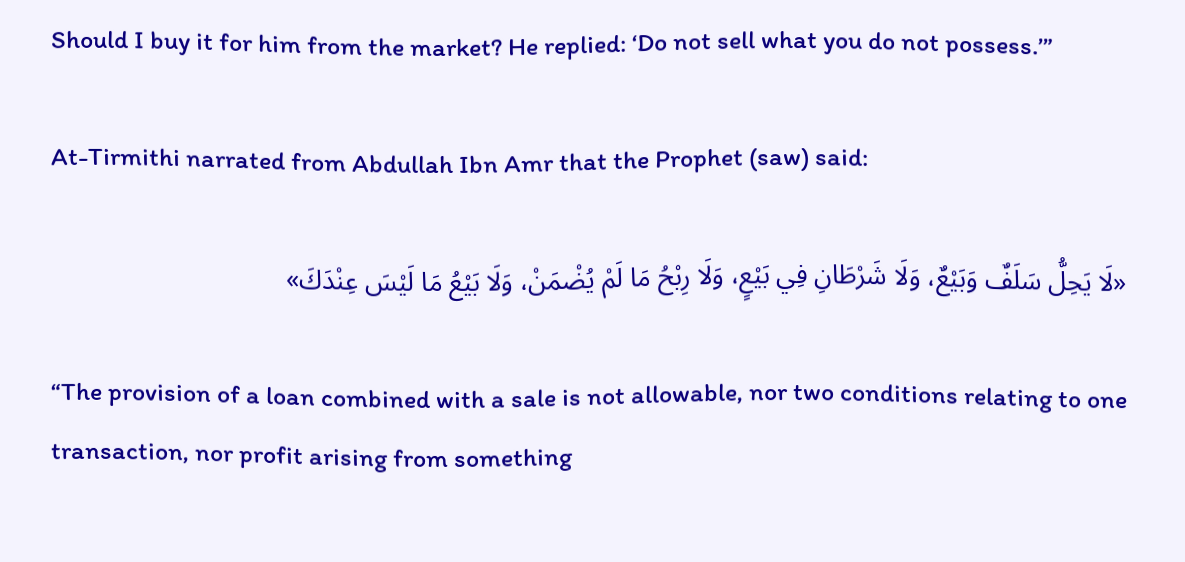Should I buy it for him from the market? He replied: ‘Do not sell what you do not possess.’”

At-Tirmithi narrated from Abdullah Ibn Amr that the Prophet (saw) said:

«لَا يَحِلُّ سَلَفٌ وَبَيْعٌ، وَلَا شَرْطَانِ فِي بَيْعٍ، وَلَا رِبْحُ مَا لَمْ يُضْمَنْ، وَلَا بَيْعُ مَا لَيْسَ عِنْدَكَ»

“The provision of a loan combined with a sale is not allowable, nor two conditions relating to one transaction, nor profit arising from something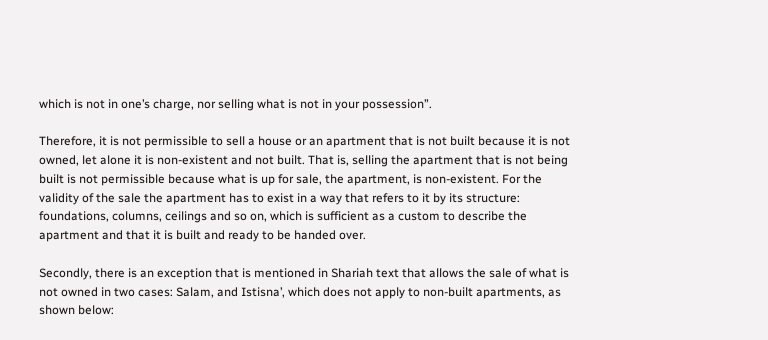which is not in one’s charge, nor selling what is not in your possession”.

Therefore, it is not permissible to sell a house or an apartment that is not built because it is not owned, let alone it is non-existent and not built. That is, selling the apartment that is not being built is not permissible because what is up for sale, the apartment, is non-existent. For the validity of the sale the apartment has to exist in a way that refers to it by its structure: foundations, columns, ceilings and so on, which is sufficient as a custom to describe the apartment and that it is built and ready to be handed over.

Secondly, there is an exception that is mentioned in Shariah text that allows the sale of what is not owned in two cases: Salam, and Istisna’, which does not apply to non-built apartments, as shown below: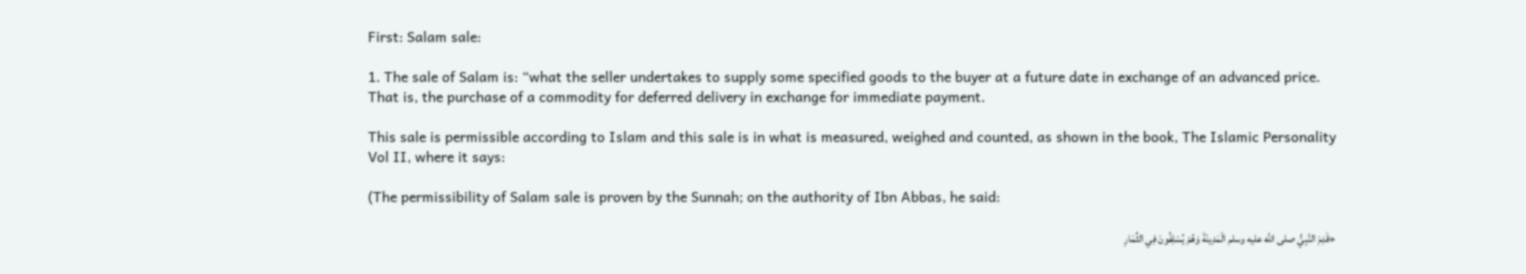First: Salam sale:

1. The sale of Salam is: “what the seller undertakes to supply some specified goods to the buyer at a future date in exchange of an advanced price. That is, the purchase of a commodity for deferred delivery in exchange for immediate payment.

This sale is permissible according to Islam and this sale is in what is measured, weighed and counted, as shown in the book, The Islamic Personality Vol II, where it says:

(The permissibility of Salam sale is proven by the Sunnah; on the authority of Ibn Abbas, he said:

«قَدِمَ النَّبِيُّ صلى الله عليه وسلم الْمَدِينَةَ وَهُمْ يُسْلِفُونَ فِي الثِّمَارِ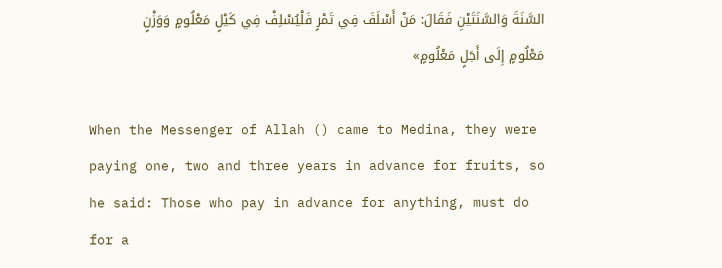السَّنَةَ وَالسَّنَتَيْنِ فَقَالَ: مَنْ أَسْلَفَ فِي تَمْرٍ فَلْيُسْلِفْ فِي كَيْلٍ مَعْلُومٍ وَوَزْنٍ مَعْلُومٍ إِلَى أَجَلٍ مَعْلُومٍ»

When the Messenger of Allah () came to Medina, they were paying one, two and three years in advance for fruits, so he said: Those who pay in advance for anything, must do for a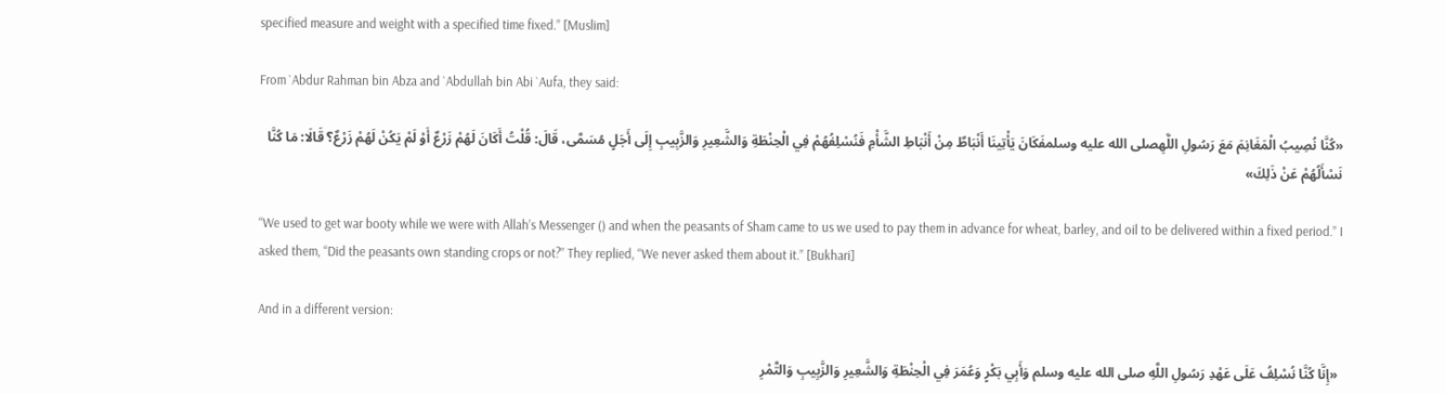specified measure and weight with a specified time fixed.” [Muslim]

From `Abdur Rahman bin Abza and `Abdullah bin Abi `Aufa, they said:

«كُنَّا نُصِيبُ الْمَغَانِمَ مَعَ رَسُولِ اللَّهِصلى الله عليه وسلمفَكَانَ يَأْتِينَا أَنْبَاطٌ مِنْ أَنْبَاطِ الشَّأْمِ فَنُسْلِفُهُمْ فِي الْحِنْطَةِ وَالشَّعِيرِ وَالزَّبِيبِ إِلَى أَجَلٍ مُسَمَّى، قَالَ: قُلْتُ أَكَانَ لَهُمْ زَرْعٌ أَوْ لَمْ يَكُنْ لَهُمْ زَرْعٌ؟ قَالَا: مَا كُنَّا نَسْأَلُهُمْ عَنْ ذَلِكَ»

“We used to get war booty while we were with Allah’s Messenger () and when the peasants of Sham came to us we used to pay them in advance for wheat, barley, and oil to be delivered within a fixed period.” I asked them, “Did the peasants own standing crops or not?” They replied, “We never asked them about it.” [Bukhari]

And in a different version:

 «إِنَّا كُنَّا نُسْلِفُ عَلَى عَهْدِ رَسُولِ اللَّهِ صلى الله عليه وسلم وَأَبِي بَكْرٍ وَعُمَرَ فِي الْحِنْطَةِ وَالشَّعِيرِ وَالزَّبِيبِ وَالتَّمْرِ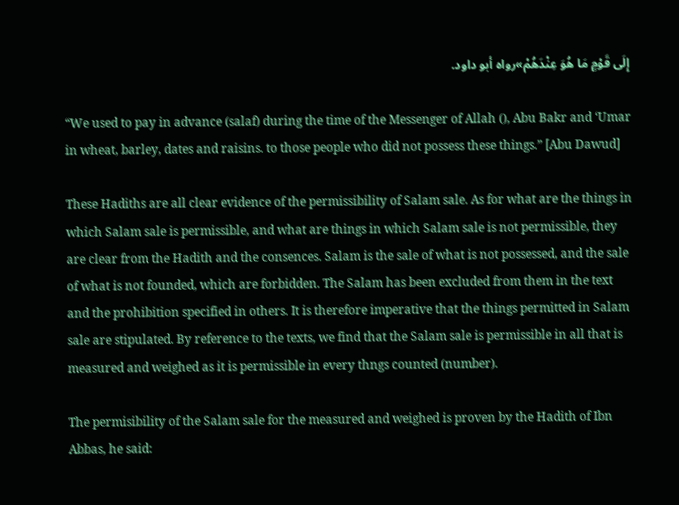إِلَى قَوْمٍ مَا هُوَ عِنْدَهُمْ»رواه أبو داود.

“We used to pay in advance (salaf) during the time of the Messenger of Allah (), Abu Bakr and ‘Umar in wheat, barley, dates and raisins. to those people who did not possess these things.” [Abu Dawud]

These Hadiths are all clear evidence of the permissibility of Salam sale. As for what are the things in which Salam sale is permissible, and what are things in which Salam sale is not permissible, they are clear from the Hadith and the consences. Salam is the sale of what is not possessed, and the sale of what is not founded, which are forbidden. The Salam has been excluded from them in the text and the prohibition specified in others. It is therefore imperative that the things permitted in Salam sale are stipulated. By reference to the texts, we find that the Salam sale is permissible in all that is measured and weighed as it is permissible in every thngs counted (number).

The permisibility of the Salam sale for the measured and weighed is proven by the Hadith of Ibn Abbas, he said: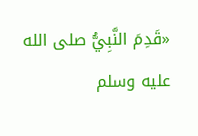«قَدِمَ النَّبِيُّ صلى الله عليه وسلم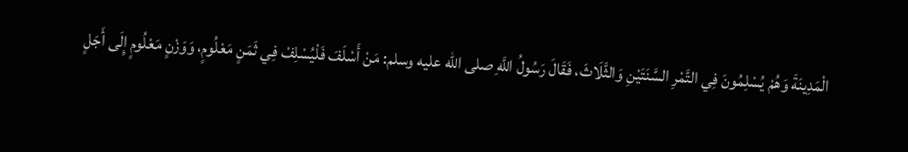الْمَدِينَةَ وَهُمْ يُسْلِمُونَ فِي التَّمْرِ السَّنَتَيْنِ وَالثَّلَاثَ، فَقَالَ رَسُولُ اللَّهِ صلى الله عليه وسلم: مَنْ أَسْلَفَ فَلْيُسْلِفْ فِي ثَمَنٍ مَعْلُومٍ، وَوَزْنٍ مَعْلُومٍ إِلَى أَجَلٍ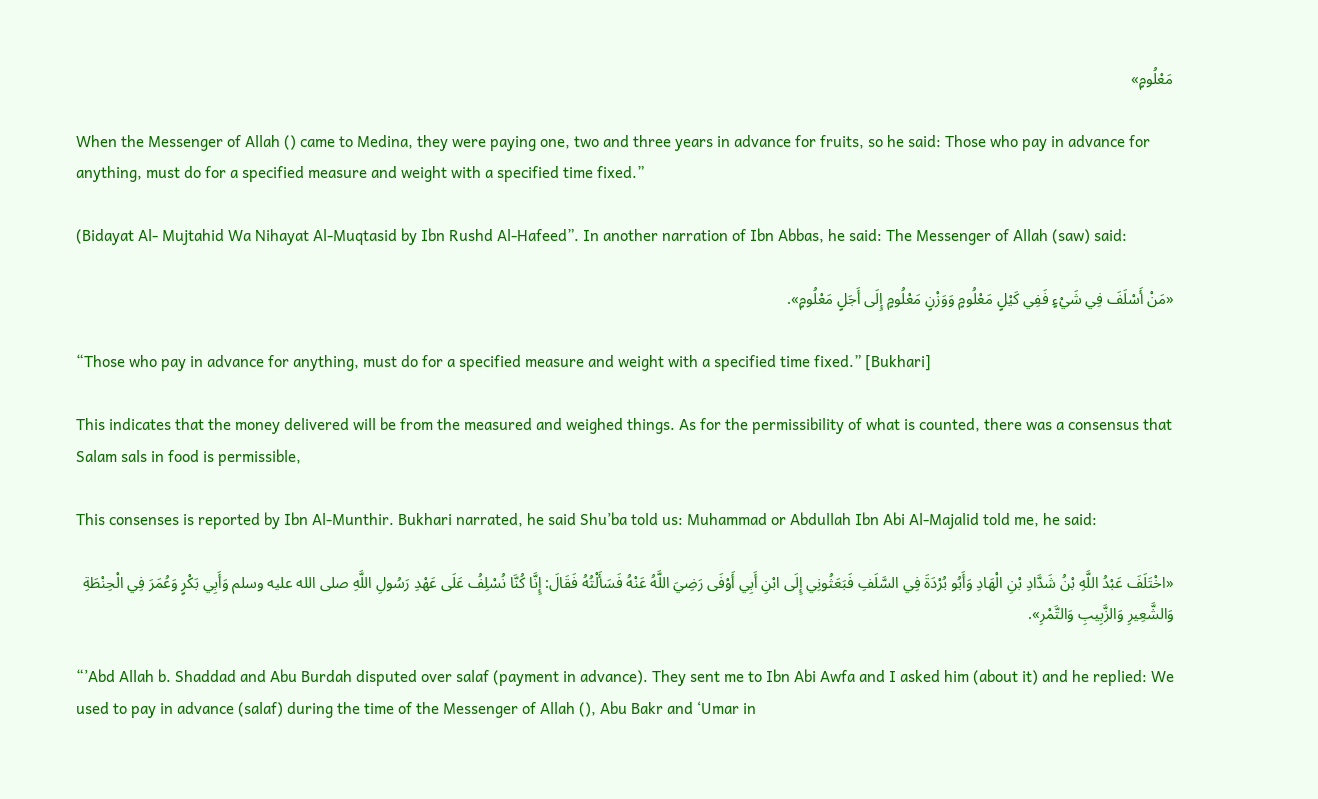مَعْلُومٍ»

When the Messenger of Allah () came to Medina, they were paying one, two and three years in advance for fruits, so he said: Those who pay in advance for anything, must do for a specified measure and weight with a specified time fixed.”

(Bidayat Al- Mujtahid Wa Nihayat Al-Muqtasid by Ibn Rushd Al-Hafeed”. In another narration of Ibn Abbas, he said: The Messenger of Allah (saw) said:

«مَنْ أَسْلَفَ فِي شَيْءٍ فَفِي كَيْلٍ مَعْلُومٍ وَوَزْنٍ مَعْلُومٍ إِلَى أَجَلٍ مَعْلُومٍ».

“Those who pay in advance for anything, must do for a specified measure and weight with a specified time fixed.” [Bukhari]

This indicates that the money delivered will be from the measured and weighed things. As for the permissibility of what is counted, there was a consensus that Salam sals in food is permissible,

This consenses is reported by Ibn Al-Munthir. Bukhari narrated, he said Shu’ba told us: Muhammad or Abdullah Ibn Abi Al-Majalid told me, he said:

«اخْتَلَفَ عَبْدُ اللَّهِ بْنُ شَدَّادِ بْنِ الْهَادِ وَأَبُو بُرْدَةَ فِي السَّلَفِ فَبَعَثُونِي إِلَى ابْنِ أَبِي أَوْفَى رَضِيَ اللَّهُ عَنْهُ فَسَأَلْتُهُ فَقَالَ: إِنَّا كُنَّا نُسْلِفُ عَلَى عَهْدِ رَسُولِ اللَّهِ صلى الله عليه وسلم وَأَبِي بَكْرٍ وَعُمَرَ فِي الْحِنْطَةِ وَالشَّعِيرِ وَالزَّبِيبِ وَالتَّمْرِ».

“’Abd Allah b. Shaddad and Abu Burdah disputed over salaf (payment in advance). They sent me to Ibn Abi Awfa and I asked him (about it) and he replied: We used to pay in advance (salaf) during the time of the Messenger of Allah (), Abu Bakr and ‘Umar in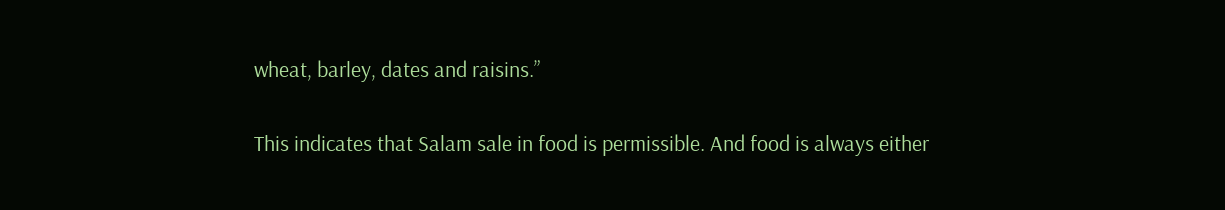wheat, barley, dates and raisins.”

This indicates that Salam sale in food is permissible. And food is always either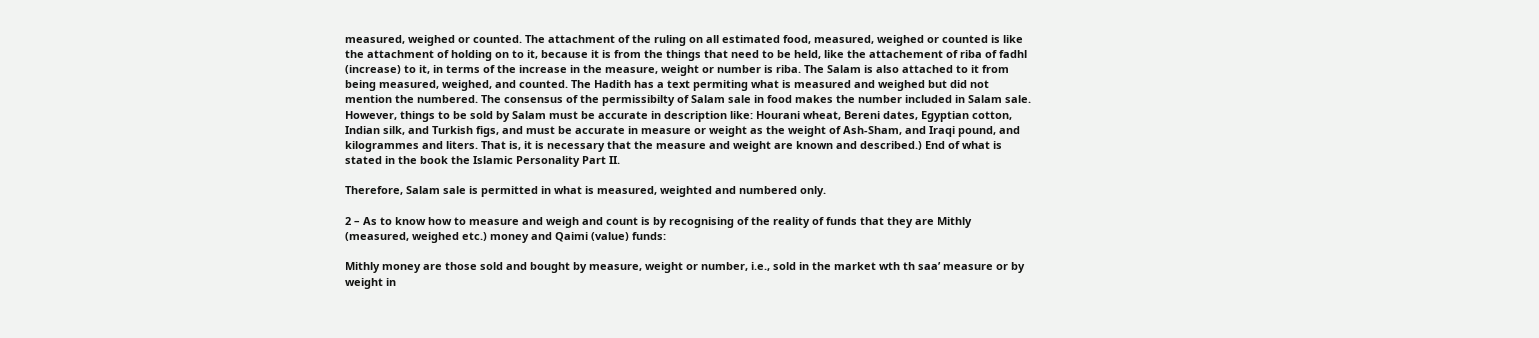measured, weighed or counted. The attachment of the ruling on all estimated food, measured, weighed or counted is like the attachment of holding on to it, because it is from the things that need to be held, like the attachement of riba of fadhl (increase) to it, in terms of the increase in the measure, weight or number is riba. The Salam is also attached to it from being measured, weighed, and counted. The Hadith has a text permiting what is measured and weighed but did not mention the numbered. The consensus of the permissibilty of Salam sale in food makes the number included in Salam sale. However, things to be sold by Salam must be accurate in description like: Hourani wheat, Bereni dates, Egyptian cotton, Indian silk, and Turkish figs, and must be accurate in measure or weight as the weight of Ash-Sham, and Iraqi pound, and kilogrammes and liters. That is, it is necessary that the measure and weight are known and described.) End of what is stated in the book the Islamic Personality Part II.

Therefore, Salam sale is permitted in what is measured, weighted and numbered only.

2 – As to know how to measure and weigh and count is by recognising of the reality of funds that they are Mithly (measured, weighed etc.) money and Qaimi (value) funds:

Mithly money are those sold and bought by measure, weight or number, i.e., sold in the market wth th saa’ measure or by weight in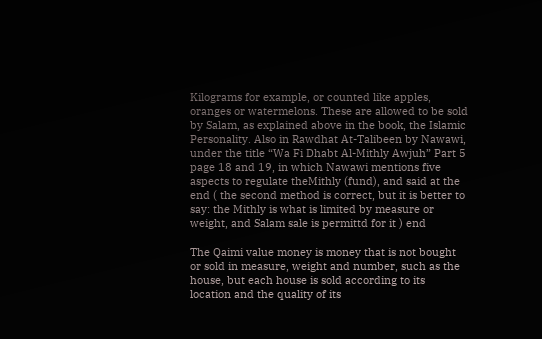Kilograms for example, or counted like apples, oranges or watermelons. These are allowed to be sold by Salam, as explained above in the book, the Islamic Personality. Also in Rawdhat At-Talibeen by Nawawi, under the title “Wa Fi Dhabt Al-Mithly Awjuh” Part 5 page 18 and 19, in which Nawawi mentions five aspects to regulate theMithly (fund), and said at the end ( the second method is correct, but it is better to say: the Mithly is what is limited by measure or weight, and Salam sale is permittd for it ) end

The Qaimi value money is money that is not bought or sold in measure, weight and number, such as the house, but each house is sold according to its location and the quality of its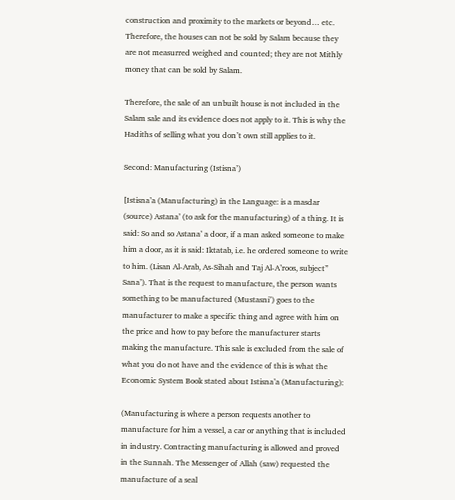construction and proximity to the markets or beyond… etc. Therefore, the houses can not be sold by Salam because they are not measurred weighed and counted; they are not Mithly money that can be sold by Salam.

Therefore, the sale of an unbuilt house is not included in the Salam sale and its evidence does not apply to it. This is why the Hadiths of selling what you don’t own still applies to it.

Second: Manufacturing (Istisna’)

[Istisna’a (Manufacturing) in the Language: is a masdar (source) Astana’ (to ask for the manufacturing) of a thing. It is said: So and so Astana’ a door, if a man asked someone to make him a door, as it is said: Iktatab, i.e. he ordered someone to write to him. (Lisan Al-Arab, As-Sihah and Taj Al-A’roos, subject” Sana’). That is the request to manufacture, the person wants something to be manufactured (Mustasni’) goes to the manufacturer to make a specific thing and agree with him on the price and how to pay before the manufacturer starts making the manufacture. This sale is excluded from the sale of what you do not have and the evidence of this is what the Economic System Book stated about Istisna’a (Manufacturing):

(Manufacturing is where a person requests another to manufacture for him a vessel, a car or anything that is included in industry. Contracting manufacturing is allowed and proved in the Sunnah. The Messenger of Allah (saw) requested the manufacture of a seal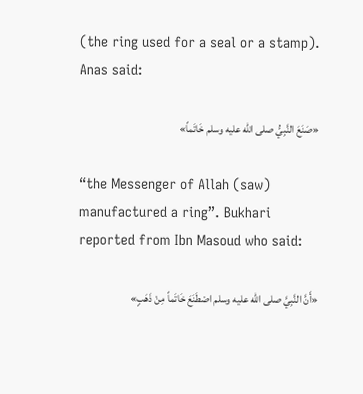(the ring used for a seal or a stamp). Anas said:

«صَنَعَ النَّبِيُّ صلى الله عليه وسلم خَاتَماً»

“the Messenger of Allah (saw) manufactured a ring”. Bukhari reported from Ibn Masoud who said:

«أَنَّ النَّبِيَّ صلى الله عليه وسلم اصْطَنَعَ خَاتَماً مِنْ ذَهَبٍ»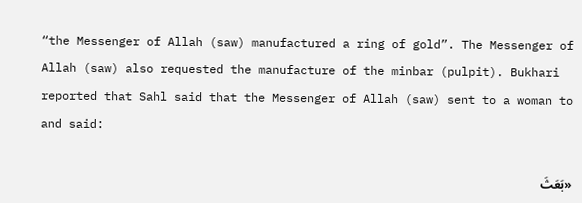“the Messenger of Allah (saw) manufactured a ring of gold”. The Messenger of Allah (saw) also requested the manufacture of the minbar (pulpit). Bukhari reported that Sahl said that the Messenger of Allah (saw) sent to a woman to and said:

«بَعَثَ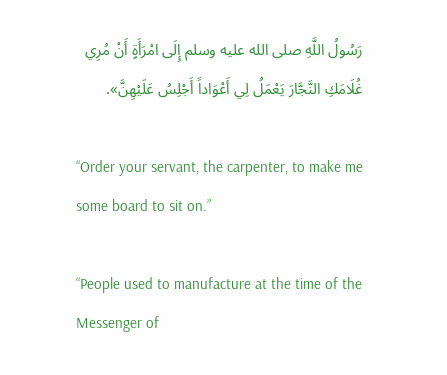رَسُولُ اللَّهِ صلى الله عليه وسلم إِلَى امْرَأَةٍ أَنْ مُرِي غُلَامَكِ النَّجَّارَ يَعْمَلُ لِي أَعْوَاداً أَجْلِسُ عَلَيْهِنَّ».

“Order your servant, the carpenter, to make me some board to sit on.”

“People used to manufacture at the time of the Messenger of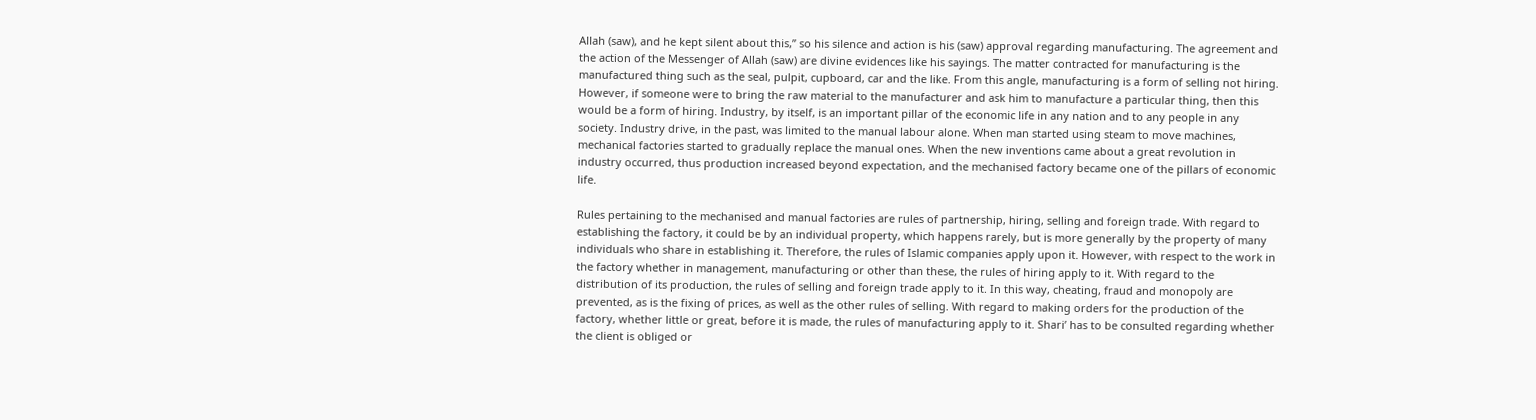Allah (saw), and he kept silent about this,” so his silence and action is his (saw) approval regarding manufacturing. The agreement and the action of the Messenger of Allah (saw) are divine evidences like his sayings. The matter contracted for manufacturing is the manufactured thing such as the seal, pulpit, cupboard, car and the like. From this angle, manufacturing is a form of selling not hiring. However, if someone were to bring the raw material to the manufacturer and ask him to manufacture a particular thing, then this would be a form of hiring. Industry, by itself, is an important pillar of the economic life in any nation and to any people in any society. Industry drive, in the past, was limited to the manual labour alone. When man started using steam to move machines, mechanical factories started to gradually replace the manual ones. When the new inventions came about a great revolution in industry occurred, thus production increased beyond expectation, and the mechanised factory became one of the pillars of economic life.

Rules pertaining to the mechanised and manual factories are rules of partnership, hiring, selling and foreign trade. With regard to establishing the factory, it could be by an individual property, which happens rarely, but is more generally by the property of many individuals who share in establishing it. Therefore, the rules of Islamic companies apply upon it. However, with respect to the work in the factory whether in management, manufacturing or other than these, the rules of hiring apply to it. With regard to the distribution of its production, the rules of selling and foreign trade apply to it. In this way, cheating, fraud and monopoly are prevented, as is the fixing of prices, as well as the other rules of selling. With regard to making orders for the production of the factory, whether little or great, before it is made, the rules of manufacturing apply to it. Shari’ has to be consulted regarding whether the client is obliged or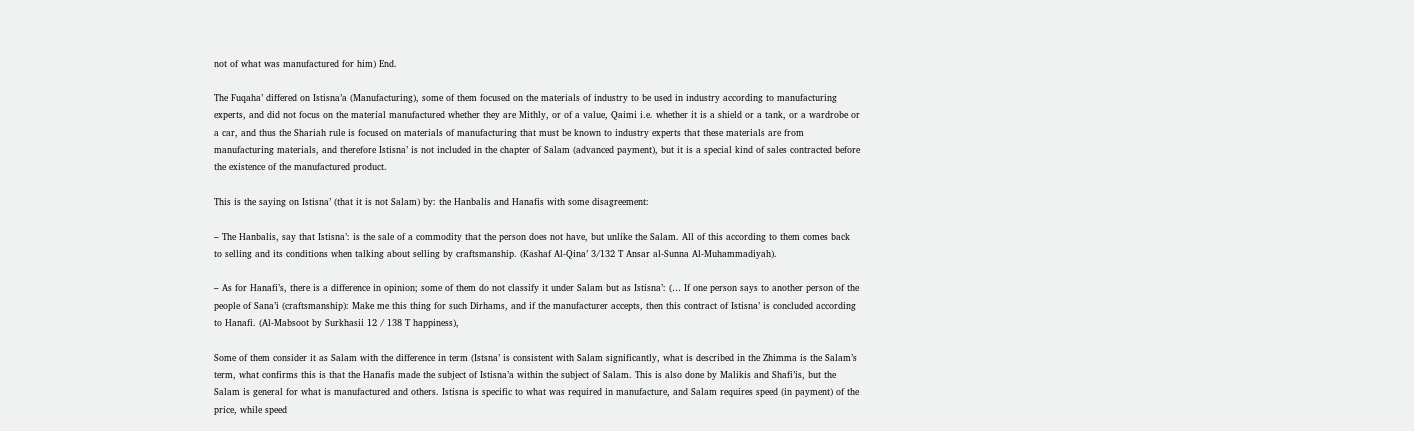not of what was manufactured for him) End.

The Fuqaha’ differed on Istisna’a (Manufacturing), some of them focused on the materials of industry to be used in industry according to manufacturing experts, and did not focus on the material manufactured whether they are Mithly, or of a value, Qaimi i.e. whether it is a shield or a tank, or a wardrobe or a car, and thus the Shariah rule is focused on materials of manufacturing that must be known to industry experts that these materials are from manufacturing materials, and therefore Istisna’ is not included in the chapter of Salam (advanced payment), but it is a special kind of sales contracted before the existence of the manufactured product.

This is the saying on Istisna’ (that it is not Salam) by: the Hanbalis and Hanafis with some disagreement:

– The Hanbalis, say that Istisna’: is the sale of a commodity that the person does not have, but unlike the Salam. All of this according to them comes back to selling and its conditions when talking about selling by craftsmanship. (Kashaf Al-Qina’ 3/132 T Ansar al-Sunna Al-Muhammadiyah).

– As for Hanafi’s, there is a difference in opinion; some of them do not classify it under Salam but as Istisna’: (… If one person says to another person of the people of Sana’i (craftsmanship): Make me this thing for such Dirhams, and if the manufacturer accepts, then this contract of Istisna’ is concluded according to Hanafi. (Al-Mabsoot by Surkhasii 12 / 138 T happiness),

Some of them consider it as Salam with the difference in term (Istsna’ is consistent with Salam significantly, what is described in the Zhimma is the Salam’s term, what confirms this is that the Hanafis made the subject of Istisna’a within the subject of Salam. This is also done by Malikis and Shafi’is, but the Salam is general for what is manufactured and others. Istisna is specific to what was required in manufacture, and Salam requires speed (in payment) of the price, while speed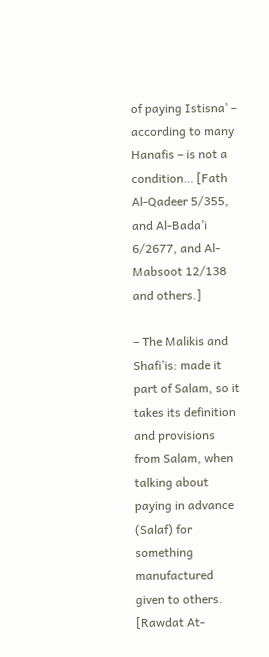of paying Istisna’ – according to many Hanafis – is not a condition… [Fath Al-Qadeer 5/355, and Al-Bada’i 6/2677, and Al-Mabsoot 12/138 and others.]

– The Malikis and Shafi’is: made it part of Salam, so it takes its definition and provisions from Salam, when talking about paying in advance (Salaf) for something manufactured given to others. [Rawdat At-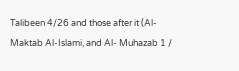Talibeen 4/26 and those after it (Al-Maktab Al-Islami, and Al- Muhazab 1 /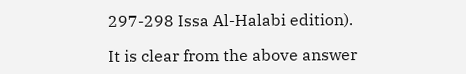297-298 Issa Al-Halabi edition).

It is clear from the above answer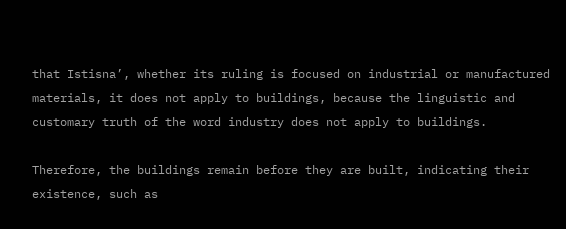that Istisna’, whether its ruling is focused on industrial or manufactured materials, it does not apply to buildings, because the linguistic and customary truth of the word industry does not apply to buildings.

Therefore, the buildings remain before they are built, indicating their existence, such as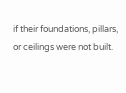if their foundations, pillars, or ceilings were not built.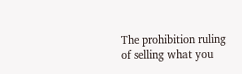The prohibition ruling of selling what you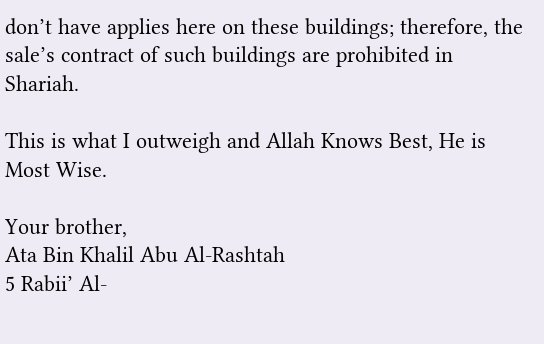don’t have applies here on these buildings; therefore, the sale’s contract of such buildings are prohibited in Shariah.

This is what I outweigh and Allah Knows Best, He is Most Wise.

Your brother,
Ata Bin Khalil Abu Al-Rashtah
5 Rabii’ Al-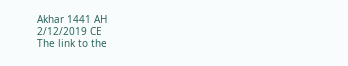Akhar 1441 AH
2/12/2019 CE
The link to the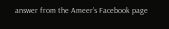answer from the Ameer’s Facebook page